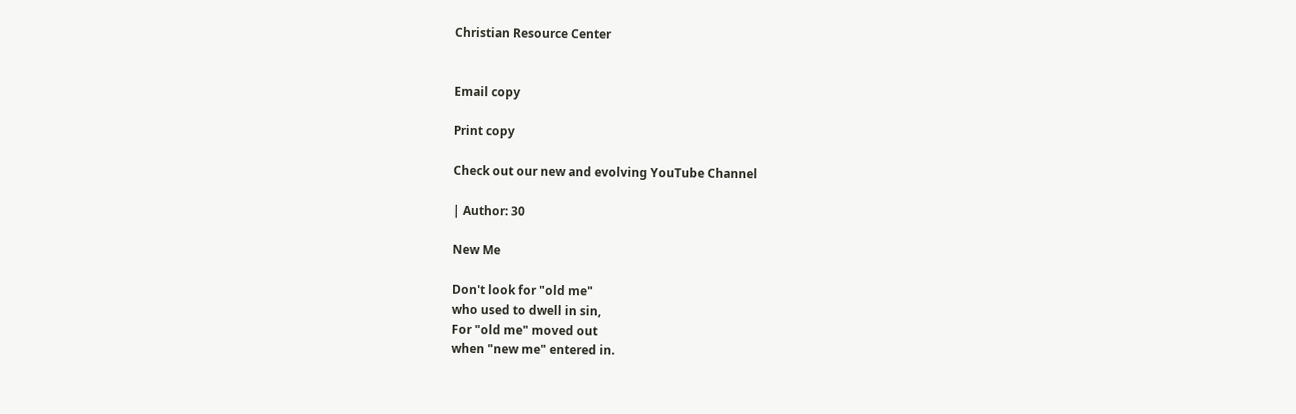Christian Resource Center


Email copy

Print copy

Check out our new and evolving YouTube Channel

| Author: 30

New Me

Don't look for "old me"
who used to dwell in sin,
For "old me" moved out
when "new me" entered in.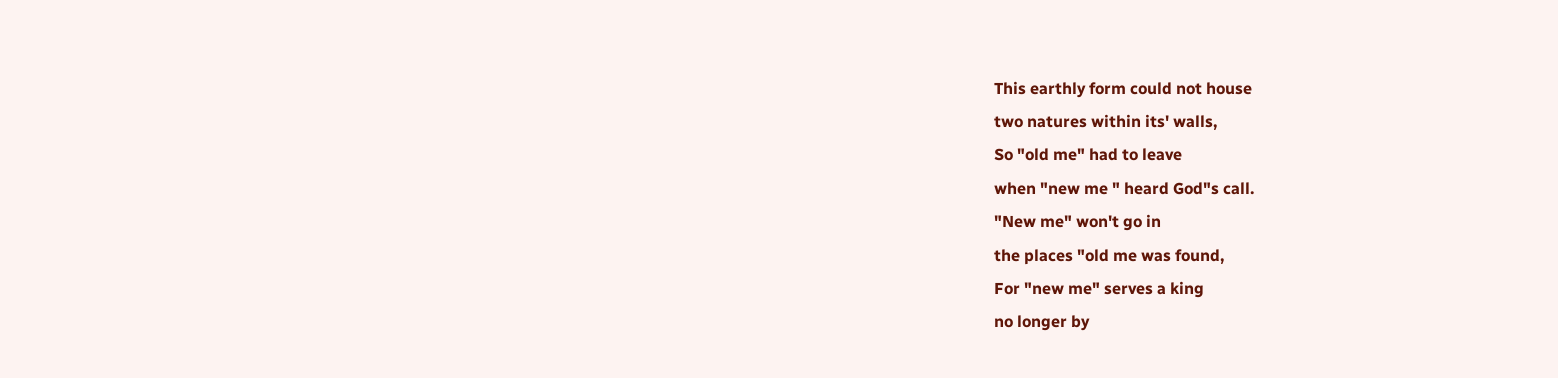This earthly form could not house
two natures within its' walls,
So "old me" had to leave
when "new me " heard God"s call.
"New me" won't go in
the places "old me was found,
For "new me" serves a king
no longer by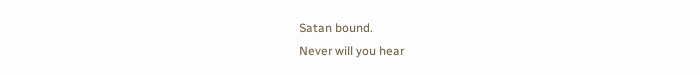Satan bound.
Never will you hear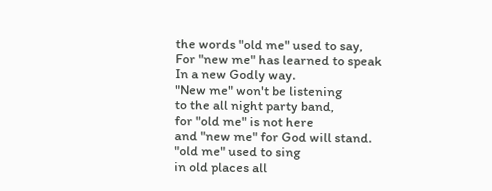the words "old me" used to say,
For "new me" has learned to speak
In a new Godly way.
"New me" won't be listening
to the all night party band,
for "old me" is not here
and "new me" for God will stand.
"old me" used to sing
in old places all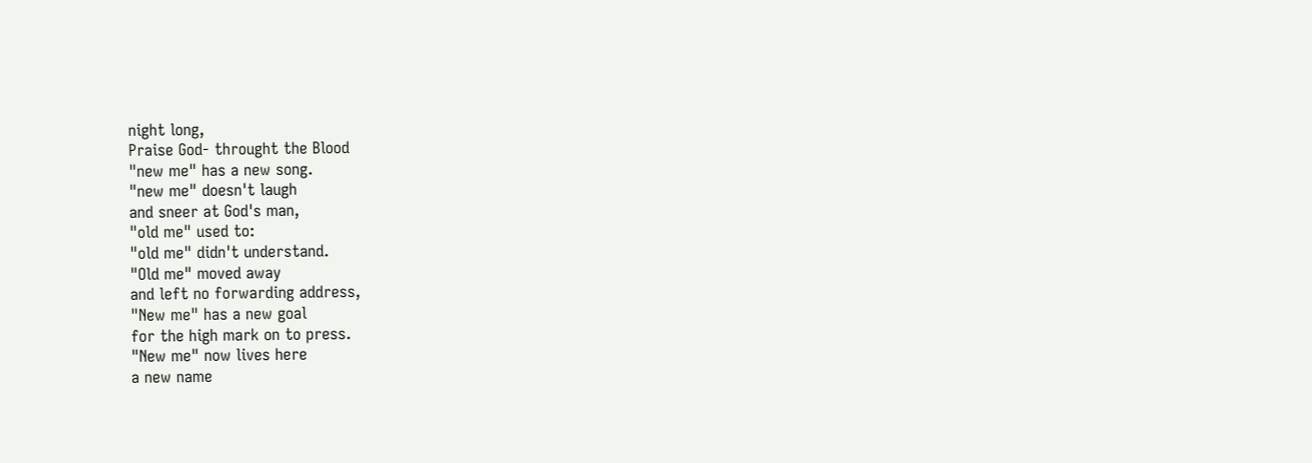night long,
Praise God- throught the Blood
"new me" has a new song.
"new me" doesn't laugh
and sneer at God's man,
"old me" used to:
"old me" didn't understand.
"Old me" moved away
and left no forwarding address,
"New me" has a new goal
for the high mark on to press.
"New me" now lives here
a new name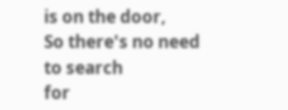is on the door,
So there's no need to search
for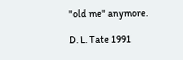"old me" anymore.

D. L. Tate 1991